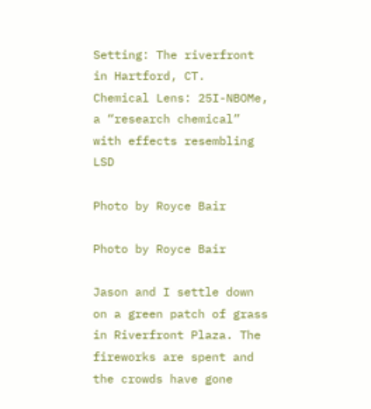Setting: The riverfront in Hartford, CT.
Chemical Lens: 25I-NBOMe, a “research chemical” with effects resembling LSD

Photo by Royce Bair

Photo by Royce Bair

Jason and I settle down on a green patch of grass in Riverfront Plaza. The fireworks are spent and the crowds have gone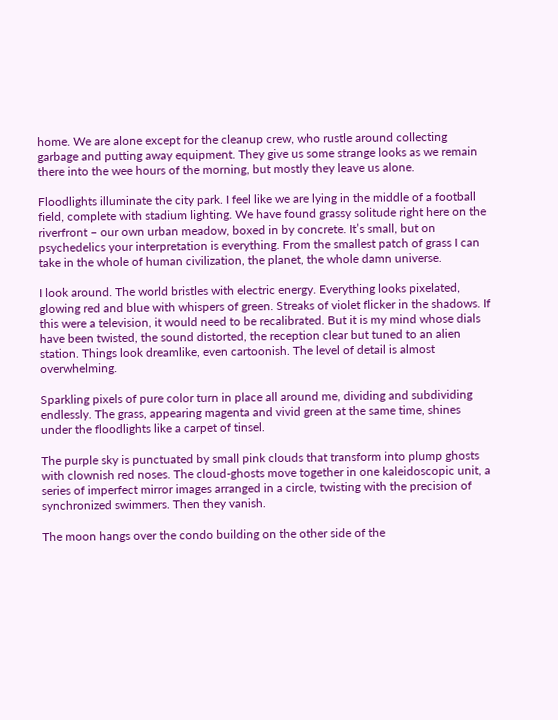home. We are alone except for the cleanup crew, who rustle around collecting garbage and putting away equipment. They give us some strange looks as we remain there into the wee hours of the morning, but mostly they leave us alone.

Floodlights illuminate the city park. I feel like we are lying in the middle of a football field, complete with stadium lighting. We have found grassy solitude right here on the riverfront – our own urban meadow, boxed in by concrete. It’s small, but on psychedelics your interpretation is everything. From the smallest patch of grass I can take in the whole of human civilization, the planet, the whole damn universe.

I look around. The world bristles with electric energy. Everything looks pixelated, glowing red and blue with whispers of green. Streaks of violet flicker in the shadows. If this were a television, it would need to be recalibrated. But it is my mind whose dials have been twisted, the sound distorted, the reception clear but tuned to an alien station. Things look dreamlike, even cartoonish. The level of detail is almost overwhelming.

Sparkling pixels of pure color turn in place all around me, dividing and subdividing endlessly. The grass, appearing magenta and vivid green at the same time, shines under the floodlights like a carpet of tinsel.

The purple sky is punctuated by small pink clouds that transform into plump ghosts with clownish red noses. The cloud-ghosts move together in one kaleidoscopic unit, a series of imperfect mirror images arranged in a circle, twisting with the precision of synchronized swimmers. Then they vanish.

The moon hangs over the condo building on the other side of the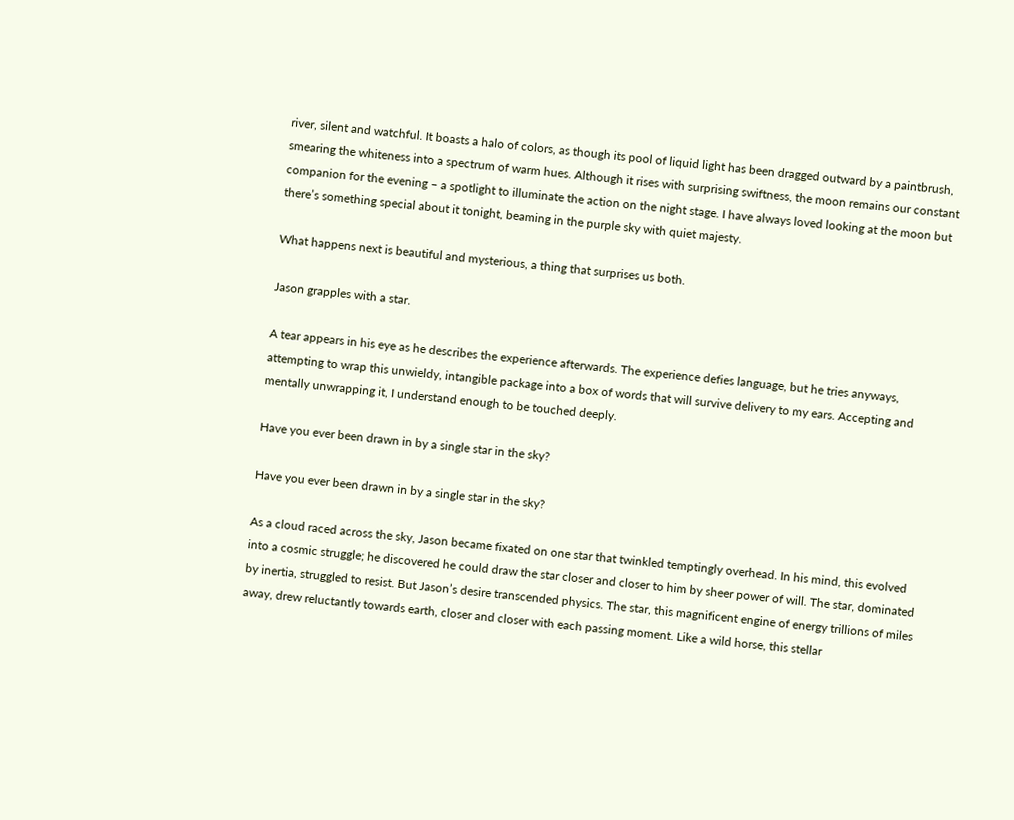river, silent and watchful. It boasts a halo of colors, as though its pool of liquid light has been dragged outward by a paintbrush, smearing the whiteness into a spectrum of warm hues. Although it rises with surprising swiftness, the moon remains our constant companion for the evening – a spotlight to illuminate the action on the night stage. I have always loved looking at the moon but there’s something special about it tonight, beaming in the purple sky with quiet majesty.

What happens next is beautiful and mysterious, a thing that surprises us both.

Jason grapples with a star.

A tear appears in his eye as he describes the experience afterwards. The experience defies language, but he tries anyways, attempting to wrap this unwieldy, intangible package into a box of words that will survive delivery to my ears. Accepting and mentally unwrapping it, I understand enough to be touched deeply.

Have you ever been drawn in by a single star in the sky?

Have you ever been drawn in by a single star in the sky?

As a cloud raced across the sky, Jason became fixated on one star that twinkled temptingly overhead. In his mind, this evolved into a cosmic struggle; he discovered he could draw the star closer and closer to him by sheer power of will. The star, dominated by inertia, struggled to resist. But Jason’s desire transcended physics. The star, this magnificent engine of energy trillions of miles away, drew reluctantly towards earth, closer and closer with each passing moment. Like a wild horse, this stellar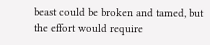beast could be broken and tamed, but the effort would require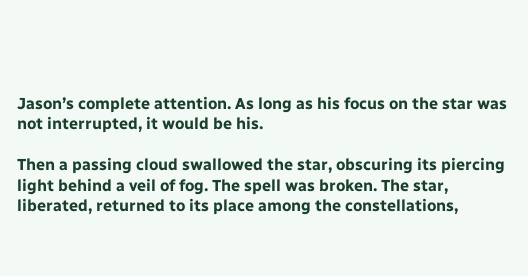Jason’s complete attention. As long as his focus on the star was not interrupted, it would be his.

Then a passing cloud swallowed the star, obscuring its piercing light behind a veil of fog. The spell was broken. The star, liberated, returned to its place among the constellations,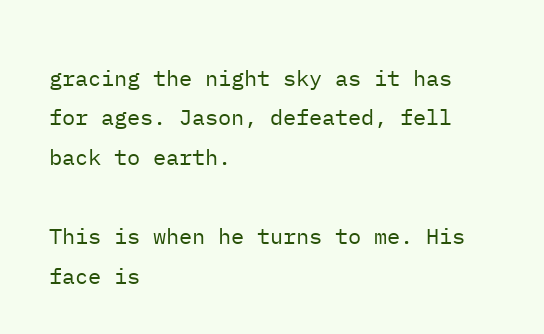gracing the night sky as it has for ages. Jason, defeated, fell back to earth.

This is when he turns to me. His face is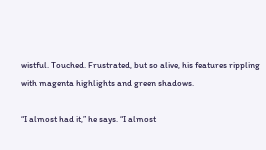wistful. Touched. Frustrated, but so alive, his features rippling with magenta highlights and green shadows.

“I almost had it,” he says. “I almost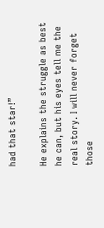had that star!”

He explains the struggle as best he can, but his eyes tell me the real story. I will never forget those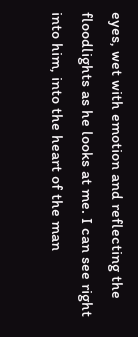eyes, wet with emotion and reflecting the floodlights as he looks at me. I can see right into him, into the heart of the man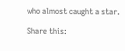who almost caught a star.

Share this: